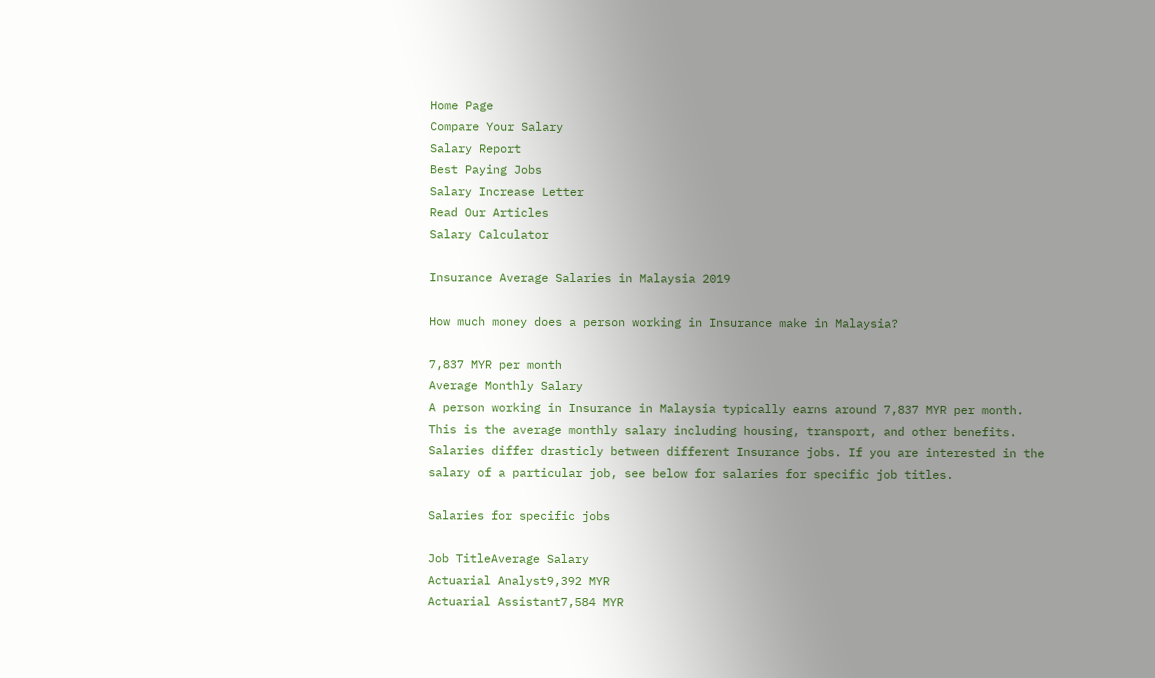Home Page
Compare Your Salary
Salary Report
Best Paying Jobs
Salary Increase Letter
Read Our Articles
Salary Calculator

Insurance Average Salaries in Malaysia 2019

How much money does a person working in Insurance make in Malaysia?

7,837 MYR per month
Average Monthly Salary
A person working in Insurance in Malaysia typically earns around 7,837 MYR per month.
This is the average monthly salary including housing, transport, and other benefits.
Salaries differ drasticly between different Insurance jobs. If you are interested in the salary of a particular job, see below for salaries for specific job titles.

Salaries for specific jobs

Job TitleAverage Salary
Actuarial Analyst9,392 MYR
Actuarial Assistant7,584 MYR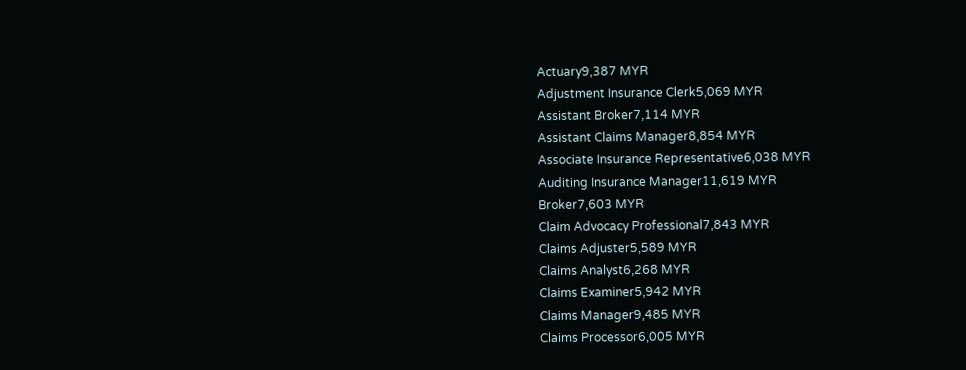Actuary9,387 MYR
Adjustment Insurance Clerk5,069 MYR
Assistant Broker7,114 MYR
Assistant Claims Manager8,854 MYR
Associate Insurance Representative6,038 MYR
Auditing Insurance Manager11,619 MYR
Broker7,603 MYR
Claim Advocacy Professional7,843 MYR
Claims Adjuster5,589 MYR
Claims Analyst6,268 MYR
Claims Examiner5,942 MYR
Claims Manager9,485 MYR
Claims Processor6,005 MYR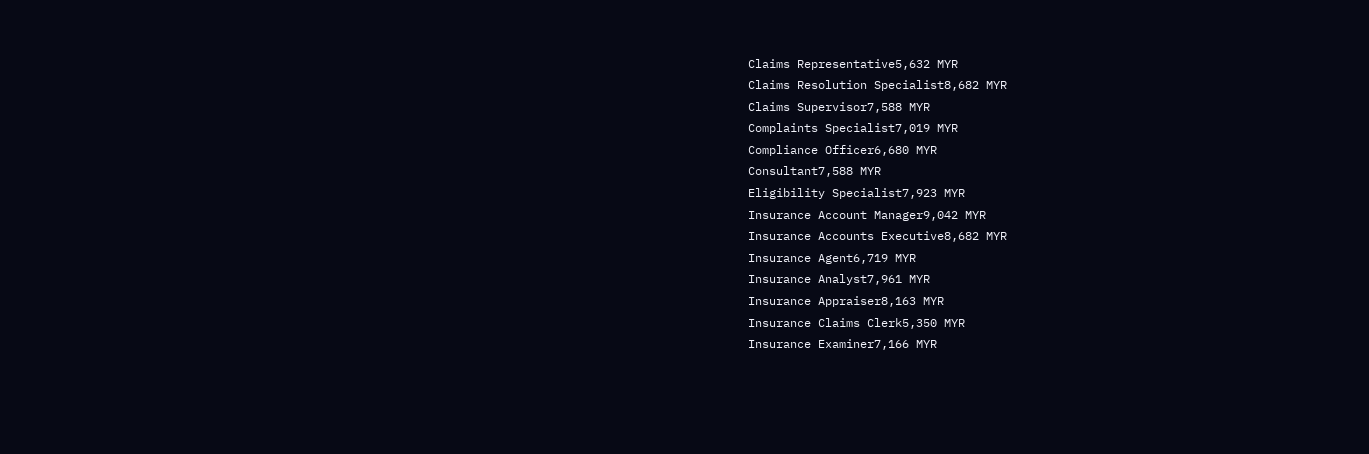Claims Representative5,632 MYR
Claims Resolution Specialist8,682 MYR
Claims Supervisor7,588 MYR
Complaints Specialist7,019 MYR
Compliance Officer6,680 MYR
Consultant7,588 MYR
Eligibility Specialist7,923 MYR
Insurance Account Manager9,042 MYR
Insurance Accounts Executive8,682 MYR
Insurance Agent6,719 MYR
Insurance Analyst7,961 MYR
Insurance Appraiser8,163 MYR
Insurance Claims Clerk5,350 MYR
Insurance Examiner7,166 MYR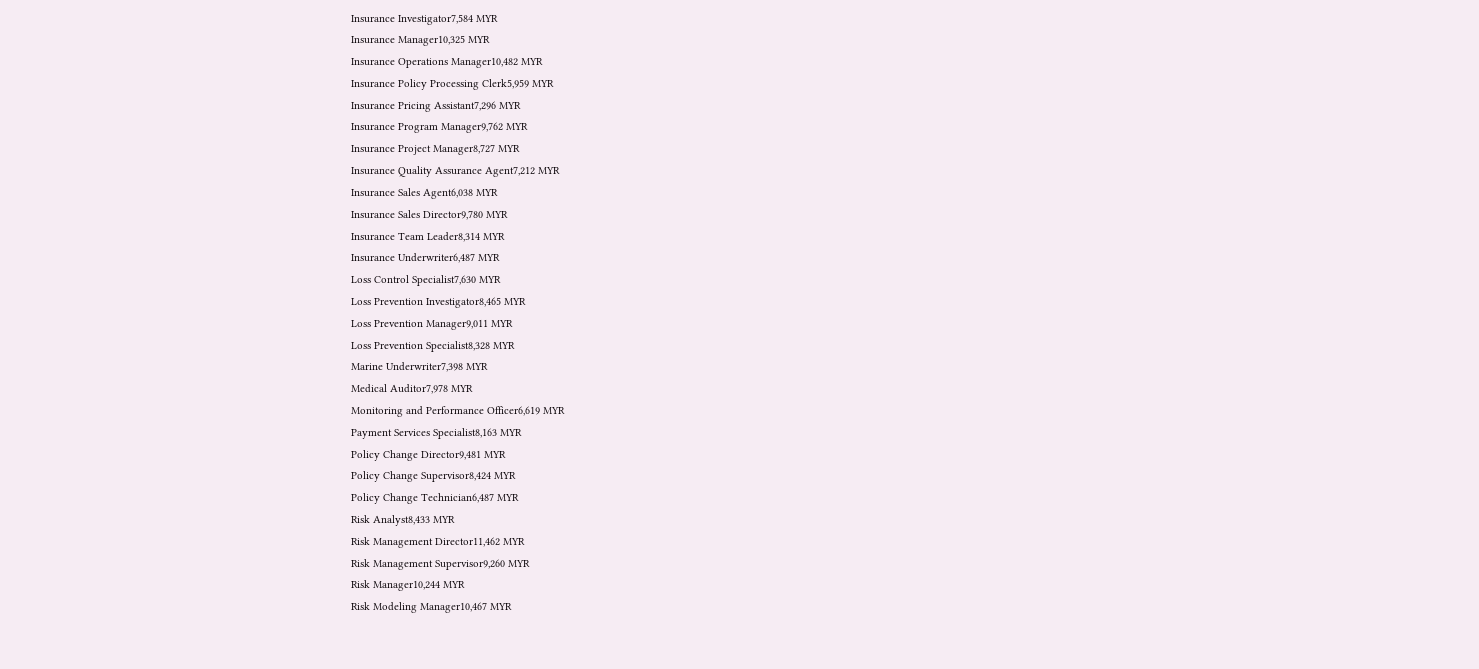Insurance Investigator7,584 MYR
Insurance Manager10,325 MYR
Insurance Operations Manager10,482 MYR
Insurance Policy Processing Clerk5,959 MYR
Insurance Pricing Assistant7,296 MYR
Insurance Program Manager9,762 MYR
Insurance Project Manager8,727 MYR
Insurance Quality Assurance Agent7,212 MYR
Insurance Sales Agent6,038 MYR
Insurance Sales Director9,780 MYR
Insurance Team Leader8,314 MYR
Insurance Underwriter6,487 MYR
Loss Control Specialist7,630 MYR
Loss Prevention Investigator8,465 MYR
Loss Prevention Manager9,011 MYR
Loss Prevention Specialist8,328 MYR
Marine Underwriter7,398 MYR
Medical Auditor7,978 MYR
Monitoring and Performance Officer6,619 MYR
Payment Services Specialist8,163 MYR
Policy Change Director9,481 MYR
Policy Change Supervisor8,424 MYR
Policy Change Technician6,487 MYR
Risk Analyst8,433 MYR
Risk Management Director11,462 MYR
Risk Management Supervisor9,260 MYR
Risk Manager10,244 MYR
Risk Modeling Manager10,467 MYR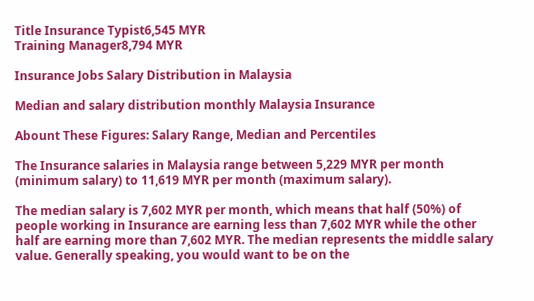Title Insurance Typist6,545 MYR
Training Manager8,794 MYR

Insurance Jobs Salary Distribution in Malaysia

Median and salary distribution monthly Malaysia Insurance

Abount These Figures: Salary Range, Median and Percentiles

The Insurance salaries in Malaysia range between 5,229 MYR per month (minimum salary) to 11,619 MYR per month (maximum salary).

The median salary is 7,602 MYR per month, which means that half (50%) of people working in Insurance are earning less than 7,602 MYR while the other half are earning more than 7,602 MYR. The median represents the middle salary value. Generally speaking, you would want to be on the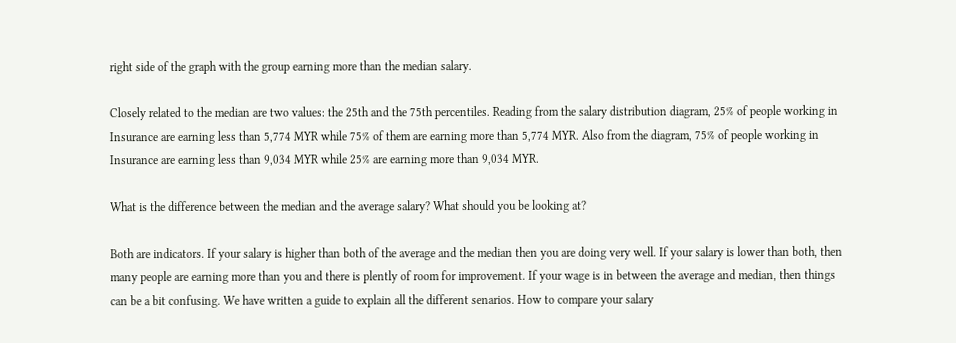right side of the graph with the group earning more than the median salary.

Closely related to the median are two values: the 25th and the 75th percentiles. Reading from the salary distribution diagram, 25% of people working in Insurance are earning less than 5,774 MYR while 75% of them are earning more than 5,774 MYR. Also from the diagram, 75% of people working in Insurance are earning less than 9,034 MYR while 25% are earning more than 9,034 MYR.

What is the difference between the median and the average salary? What should you be looking at?

Both are indicators. If your salary is higher than both of the average and the median then you are doing very well. If your salary is lower than both, then many people are earning more than you and there is plently of room for improvement. If your wage is in between the average and median, then things can be a bit confusing. We have written a guide to explain all the different senarios. How to compare your salary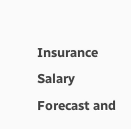Insurance Salary Forecast and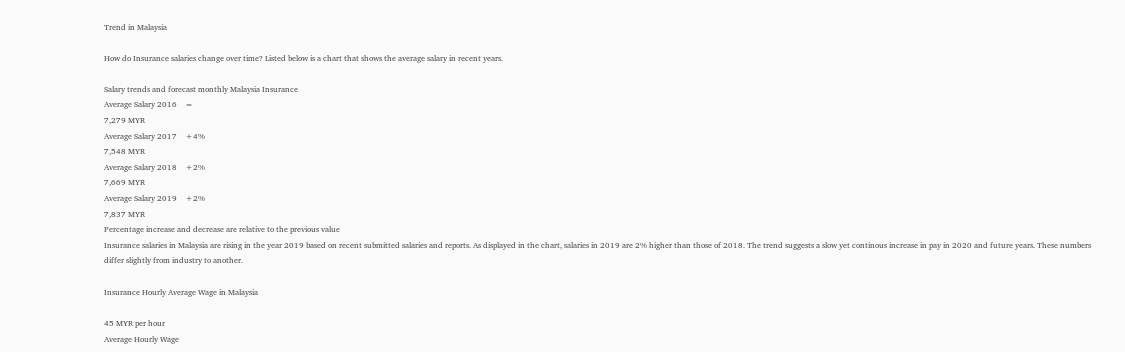Trend in Malaysia

How do Insurance salaries change over time? Listed below is a chart that shows the average salary in recent years.

Salary trends and forecast monthly Malaysia Insurance
Average Salary 2016    =
7,279 MYR
Average Salary 2017    +4%
7,548 MYR
Average Salary 2018    +2%
7,669 MYR
Average Salary 2019    +2%
7,837 MYR
Percentage increase and decrease are relative to the previous value
Insurance salaries in Malaysia are rising in the year 2019 based on recent submitted salaries and reports. As displayed in the chart, salaries in 2019 are 2% higher than those of 2018. The trend suggests a slow yet continous increase in pay in 2020 and future years. These numbers differ slightly from industry to another.

Insurance Hourly Average Wage in Malaysia

45 MYR per hour
Average Hourly Wage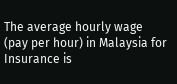The average hourly wage (pay per hour) in Malaysia for Insurance is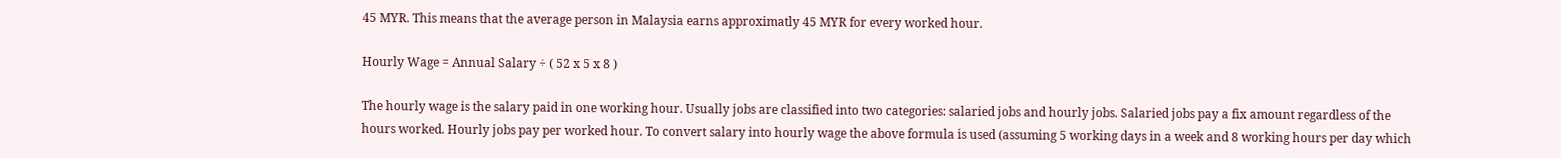45 MYR. This means that the average person in Malaysia earns approximatly 45 MYR for every worked hour.

Hourly Wage = Annual Salary ÷ ( 52 x 5 x 8 )

The hourly wage is the salary paid in one working hour. Usually jobs are classified into two categories: salaried jobs and hourly jobs. Salaried jobs pay a fix amount regardless of the hours worked. Hourly jobs pay per worked hour. To convert salary into hourly wage the above formula is used (assuming 5 working days in a week and 8 working hours per day which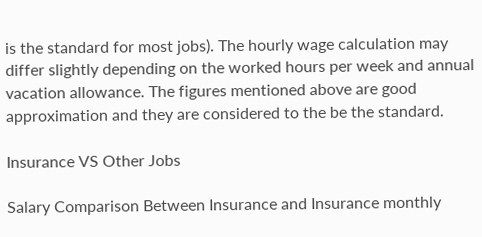is the standard for most jobs). The hourly wage calculation may differ slightly depending on the worked hours per week and annual vacation allowance. The figures mentioned above are good approximation and they are considered to the be the standard.

Insurance VS Other Jobs

Salary Comparison Between Insurance and Insurance monthly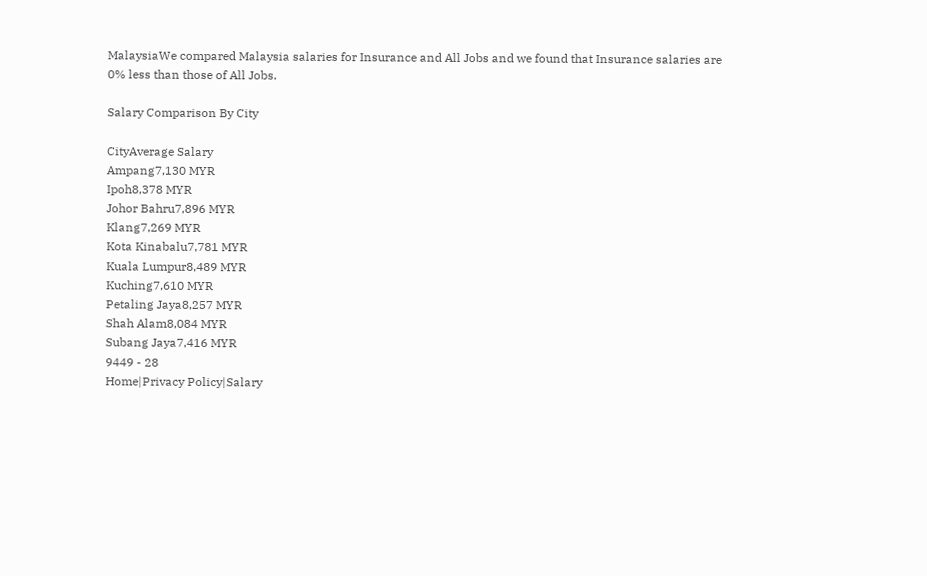MalaysiaWe compared Malaysia salaries for Insurance and All Jobs and we found that Insurance salaries are 0% less than those of All Jobs.

Salary Comparison By City

CityAverage Salary
Ampang7,130 MYR
Ipoh8,378 MYR
Johor Bahru7,896 MYR
Klang7,269 MYR
Kota Kinabalu7,781 MYR
Kuala Lumpur8,489 MYR
Kuching7,610 MYR
Petaling Jaya8,257 MYR
Shah Alam8,084 MYR
Subang Jaya7,416 MYR
9449 - 28
Home|Privacy Policy|Salary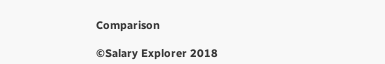Comparison

©Salary Explorer 2018